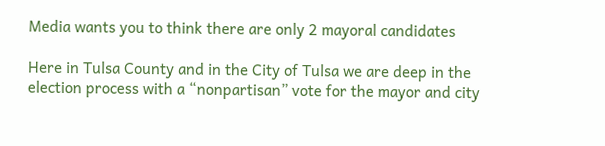Media wants you to think there are only 2 mayoral candidates

Here in Tulsa County and in the City of Tulsa we are deep in the election process with a “nonpartisan” vote for the mayor and city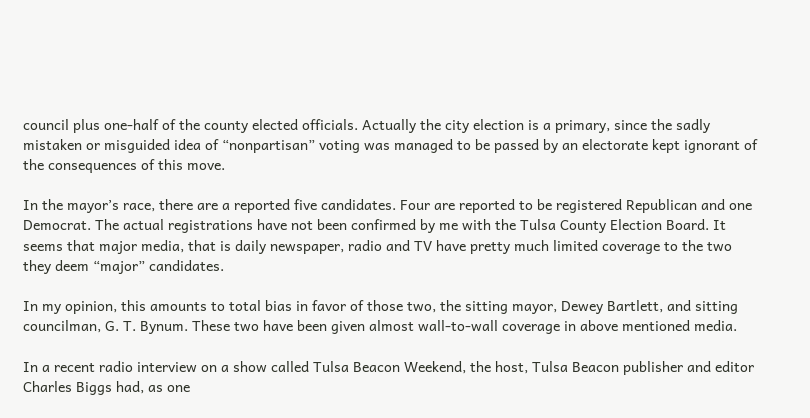council plus one-half of the county elected officials. Actually the city election is a primary, since the sadly mistaken or misguided idea of “nonpartisan” voting was managed to be passed by an electorate kept ignorant of the consequences of this move.

In the mayor’s race, there are a reported five candidates. Four are reported to be registered Republican and one Democrat. The actual registrations have not been confirmed by me with the Tulsa County Election Board. It seems that major media, that is daily newspaper, radio and TV have pretty much limited coverage to the two they deem “major” candidates.

In my opinion, this amounts to total bias in favor of those two, the sitting mayor, Dewey Bartlett, and sitting councilman, G. T. Bynum. These two have been given almost wall-to-wall coverage in above mentioned media.

In a recent radio interview on a show called Tulsa Beacon Weekend, the host, Tulsa Beacon publisher and editor Charles Biggs had, as one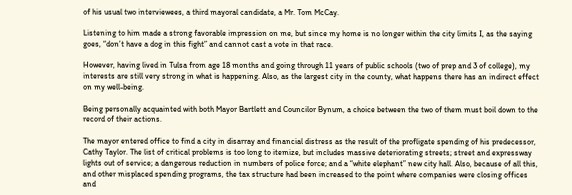of his usual two interviewees, a third mayoral candidate, a Mr. Tom McCay.

Listening to him made a strong favorable impression on me, but since my home is no longer within the city limits I, as the saying goes, “don’t have a dog in this fight” and cannot cast a vote in that race.

However, having lived in Tulsa from age 18 months and going through 11 years of public schools (two of prep and 3 of college), my interests are still very strong in what is happening. Also, as the largest city in the county, what happens there has an indirect effect on my well-being.

Being personally acquainted with both Mayor Bartlett and Councilor Bynum, a choice between the two of them must boil down to the record of their actions.

The mayor entered office to find a city in disarray and financial distress as the result of the profligate spending of his predecessor, Cathy Taylor. The list of critical problems is too long to itemize, but includes massive deteriorating streets; street and expressway lights out of service; a dangerous reduction in numbers of police force; and a “white elephant” new city hall. Also, because of all this, and other misplaced spending programs, the tax structure had been increased to the point where companies were closing offices and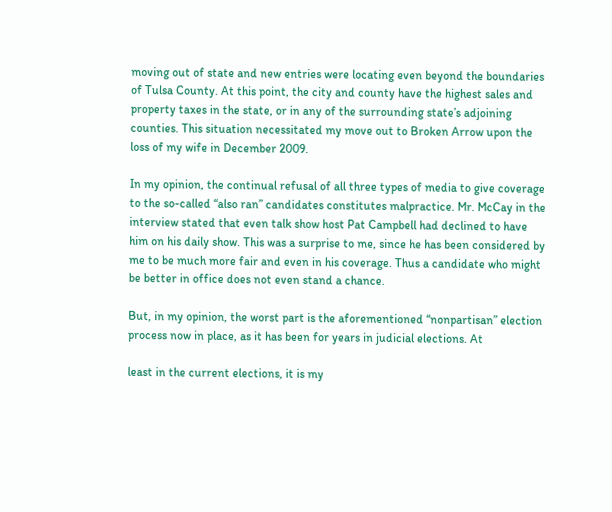moving out of state and new entries were locating even beyond the boundaries of Tulsa County. At this point, the city and county have the highest sales and property taxes in the state, or in any of the surrounding state’s adjoining counties. This situation necessitated my move out to Broken Arrow upon the loss of my wife in December 2009.

In my opinion, the continual refusal of all three types of media to give coverage to the so-called “also ran” candidates constitutes malpractice. Mr. McCay in the interview stated that even talk show host Pat Campbell had declined to have him on his daily show. This was a surprise to me, since he has been considered by me to be much more fair and even in his coverage. Thus a candidate who might be better in office does not even stand a chance.

But, in my opinion, the worst part is the aforementioned “nonpartisan” election process now in place, as it has been for years in judicial elections. At

least in the current elections, it is my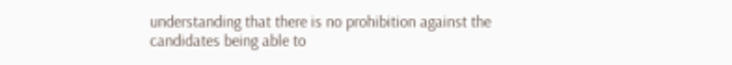understanding that there is no prohibition against the candidates being able to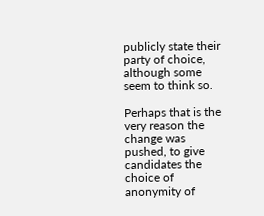publicly state their party of choice, although some seem to think so.

Perhaps that is the very reason the change was pushed, to give candidates the choice of anonymity of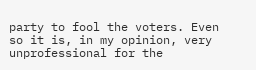party to fool the voters. Even so it is, in my opinion, very unprofessional for the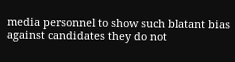media personnel to show such blatant bias against candidates they do not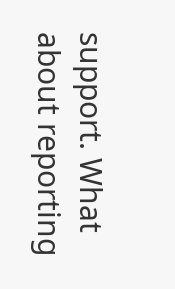support. What about reporting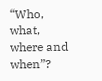“Who, what, where and when”?